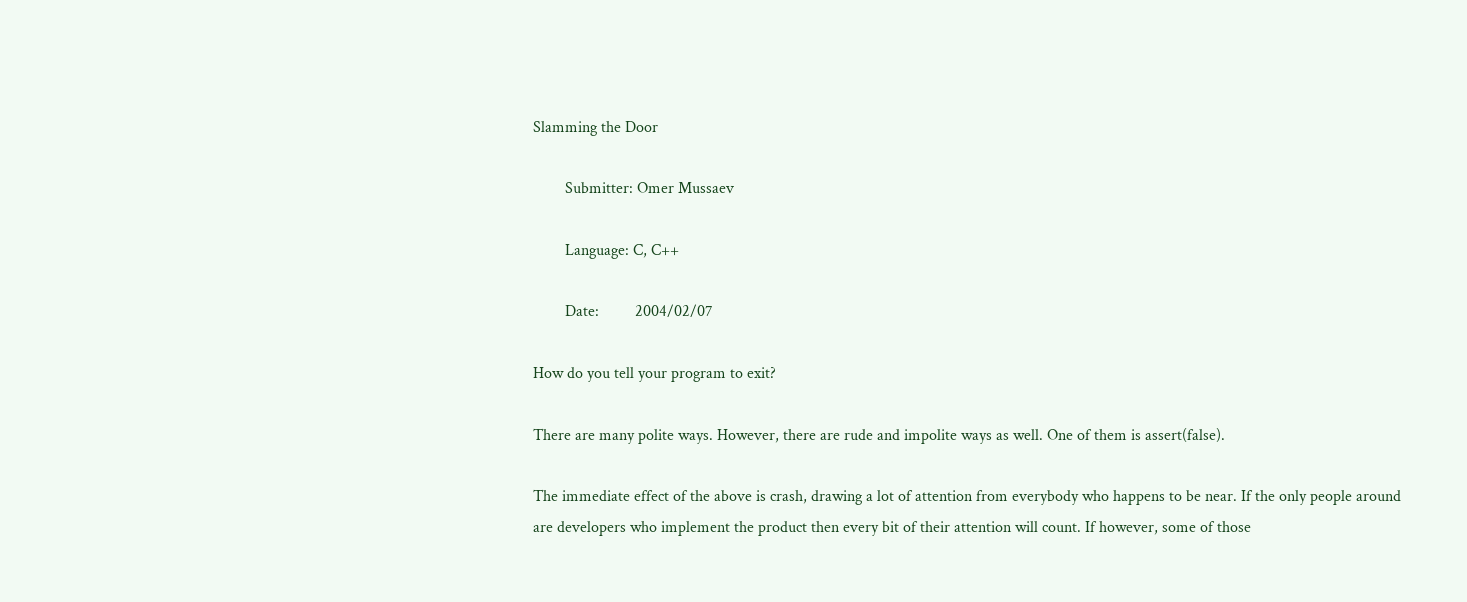Slamming the Door

        Submitter: Omer Mussaev

        Language: C, C++

        Date:         2004/02/07

How do you tell your program to exit?

There are many polite ways. However, there are rude and impolite ways as well. One of them is assert(false).

The immediate effect of the above is crash, drawing a lot of attention from everybody who happens to be near. If the only people around are developers who implement the product then every bit of their attention will count. If however, some of those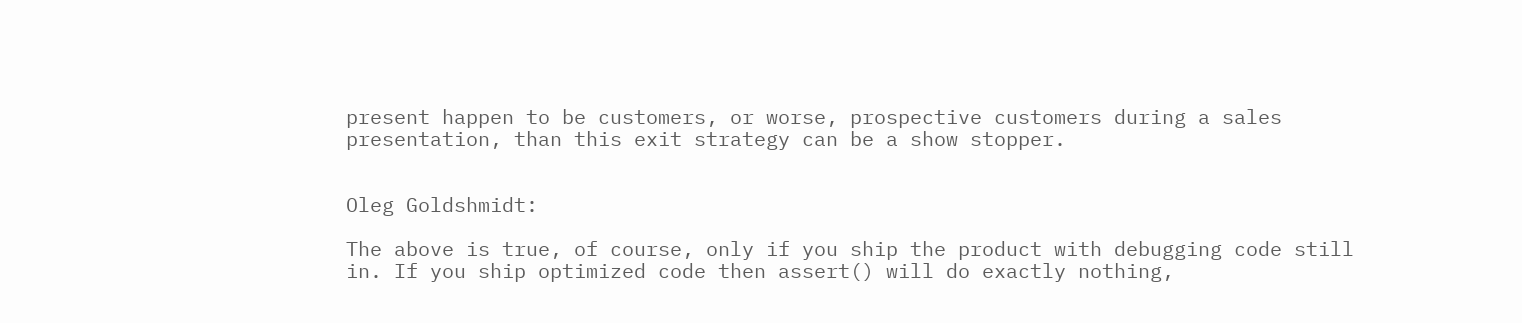present happen to be customers, or worse, prospective customers during a sales presentation, than this exit strategy can be a show stopper.


Oleg Goldshmidt:

The above is true, of course, only if you ship the product with debugging code still in. If you ship optimized code then assert() will do exactly nothing,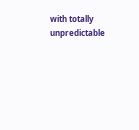with totally unpredictable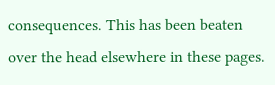consequences. This has been beaten over the head elsewhere in these pages.